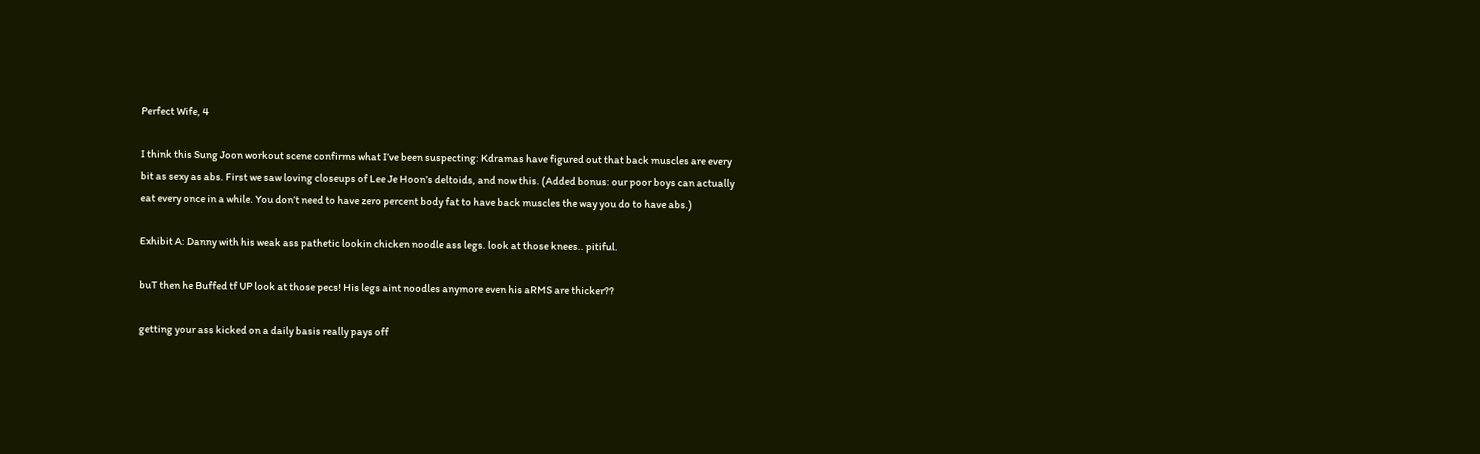Perfect Wife, 4

I think this Sung Joon workout scene confirms what I’ve been suspecting: Kdramas have figured out that back muscles are every bit as sexy as abs. First we saw loving closeups of Lee Je Hoon’s deltoids, and now this. (Added bonus: our poor boys can actually eat every once in a while. You don’t need to have zero percent body fat to have back muscles the way you do to have abs.)

Exhibit A: Danny with his weak ass pathetic lookin chicken noodle ass legs. look at those knees.. pitiful.

buT then he Buffed tf UP look at those pecs! His legs aint noodles anymore even his aRMS are thicker??

getting your ass kicked on a daily basis really pays off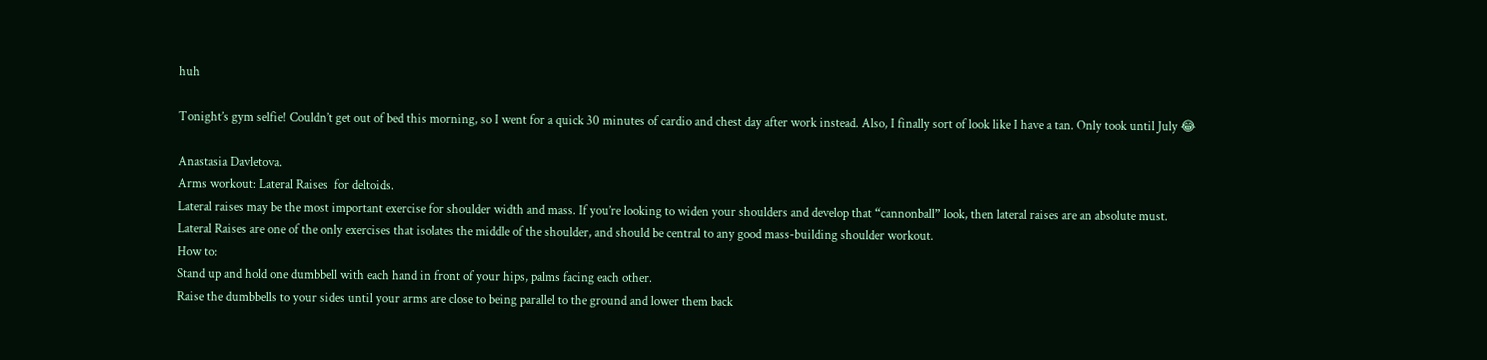huh

Tonight’s gym selfie! Couldn’t get out of bed this morning, so I went for a quick 30 minutes of cardio and chest day after work instead. Also, I finally sort of look like I have a tan. Only took until July 😂

Anastasia Davletova.
Arms workout: Lateral Raises  for deltoids.
Lateral raises may be the most important exercise for shoulder width and mass. If you’re looking to widen your shoulders and develop that “cannonball” look, then lateral raises are an absolute must.
Lateral Raises are one of the only exercises that isolates the middle of the shoulder, and should be central to any good mass-building shoulder workout.
How to:
Stand up and hold one dumbbell with each hand in front of your hips, palms facing each other.
Raise the dumbbells to your sides until your arms are close to being parallel to the ground and lower them back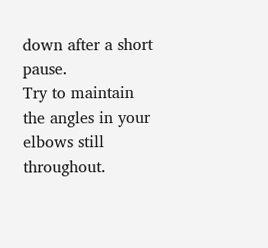down after a short pause.
Try to maintain the angles in your elbows still throughout.